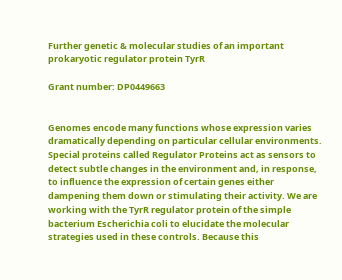Further genetic & molecular studies of an important prokaryotic regulator protein TyrR

Grant number: DP0449663


Genomes encode many functions whose expression varies dramatically depending on particular cellular environments. Special proteins called Regulator Proteins act as sensors to detect subtle changes in the environment and, in response, to influence the expression of certain genes either dampening them down or stimulating their activity. We are working with the TyrR regulator protein of the simple bacterium Escherichia coli to elucidate the molecular strategies used in these controls. Because this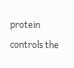protein controls the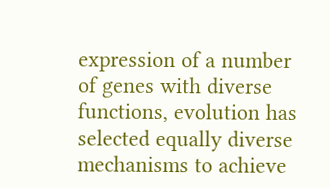expression of a number of genes with diverse functions, evolution has selected equally diverse mechanisms to achieve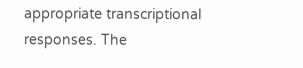appropriate transcriptional responses. The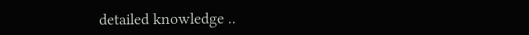detailed knowledge ..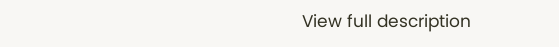View full description